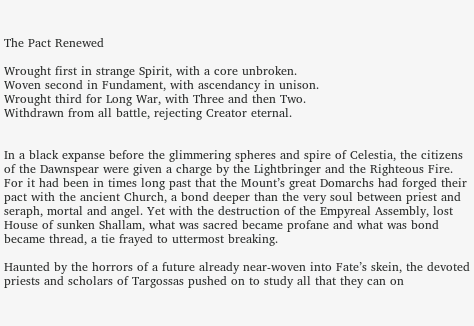The Pact Renewed

Wrought first in strange Spirit, with a core unbroken.
Woven second in Fundament, with ascendancy in unison.
Wrought third for Long War, with Three and then Two.
Withdrawn from all battle, rejecting Creator eternal.


In a black expanse before the glimmering spheres and spire of Celestia, the citizens of the Dawnspear were given a charge by the Lightbringer and the Righteous Fire. For it had been in times long past that the Mount’s great Domarchs had forged their pact with the ancient Church, a bond deeper than the very soul between priest and seraph, mortal and angel. Yet with the destruction of the Empyreal Assembly, lost House of sunken Shallam, what was sacred became profane and what was bond became thread, a tie frayed to uttermost breaking.

Haunted by the horrors of a future already near-woven into Fate’s skein, the devoted priests and scholars of Targossas pushed on to study all that they can on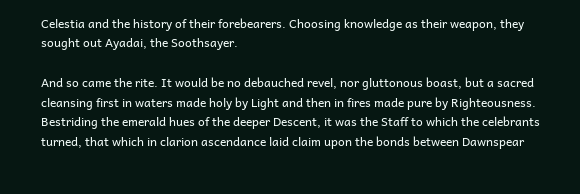Celestia and the history of their forebearers. Choosing knowledge as their weapon, they sought out Ayadai, the Soothsayer.

And so came the rite. It would be no debauched revel, nor gluttonous boast, but a sacred cleansing first in waters made holy by Light and then in fires made pure by Righteousness. Bestriding the emerald hues of the deeper Descent, it was the Staff to which the celebrants turned, that which in clarion ascendance laid claim upon the bonds between Dawnspear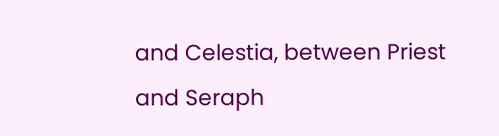and Celestia, between Priest and Seraph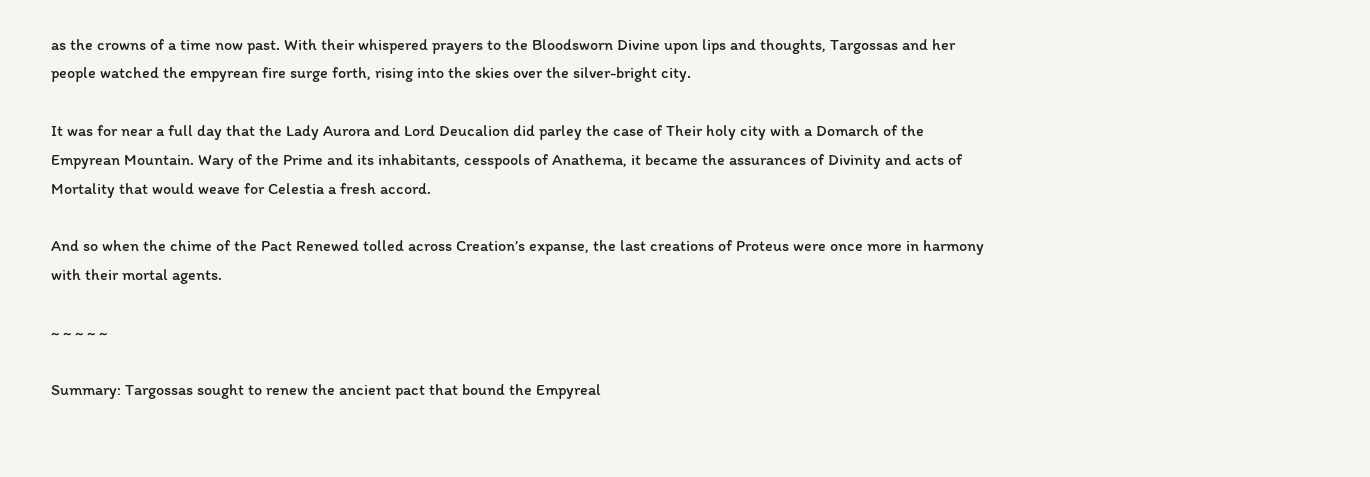as the crowns of a time now past. With their whispered prayers to the Bloodsworn Divine upon lips and thoughts, Targossas and her people watched the empyrean fire surge forth, rising into the skies over the silver-bright city.

It was for near a full day that the Lady Aurora and Lord Deucalion did parley the case of Their holy city with a Domarch of the Empyrean Mountain. Wary of the Prime and its inhabitants, cesspools of Anathema, it became the assurances of Divinity and acts of Mortality that would weave for Celestia a fresh accord.

And so when the chime of the Pact Renewed tolled across Creation’s expanse, the last creations of Proteus were once more in harmony with their mortal agents.

~ ~ ~ ~ ~

Summary: Targossas sought to renew the ancient pact that bound the Empyreal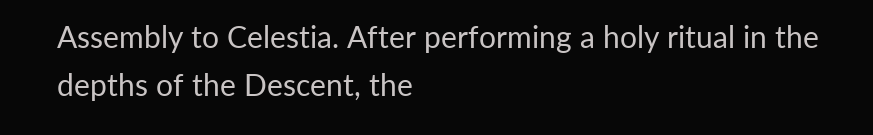Assembly to Celestia. After performing a holy ritual in the depths of the Descent, the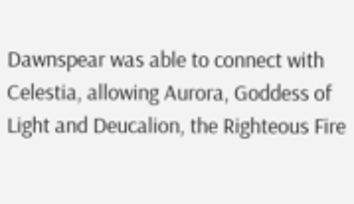Dawnspear was able to connect with Celestia, allowing Aurora, Goddess of Light and Deucalion, the Righteous Fire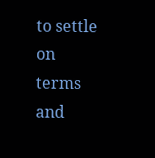to settle on terms and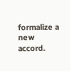formalize a new accord.